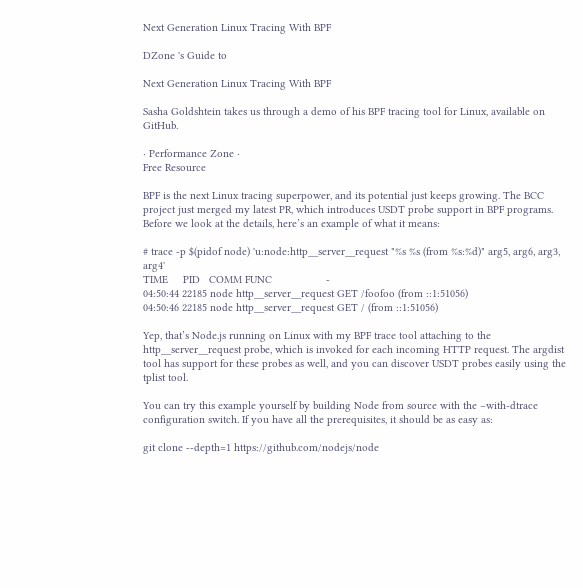Next Generation Linux Tracing With BPF

DZone 's Guide to

Next Generation Linux Tracing With BPF

Sasha Goldshtein takes us through a demo of his BPF tracing tool for Linux, available on GitHub.

· Performance Zone ·
Free Resource

BPF is the next Linux tracing superpower, and its potential just keeps growing. The BCC project just merged my latest PR, which introduces USDT probe support in BPF programs. Before we look at the details, here’s an example of what it means:

# trace -p $(pidof node) 'u:node:http__server__request "%s %s (from %s:%d)" arg5, arg6, arg3, arg4'
TIME     PID   COMM FUNC                  -
04:50:44 22185 node http__server__request GET /foofoo (from ::1:51056)
04:50:46 22185 node http__server__request GET / (from ::1:51056)

Yep, that’s Node.js running on Linux with my BPF trace tool attaching to the http__server__request probe, which is invoked for each incoming HTTP request. The argdist tool has support for these probes as well, and you can discover USDT probes easily using the tplist tool.

You can try this example yourself by building Node from source with the –with-dtrace configuration switch. If you have all the prerequisites, it should be as easy as:

git clone --depth=1 https://github.com/nodejs/node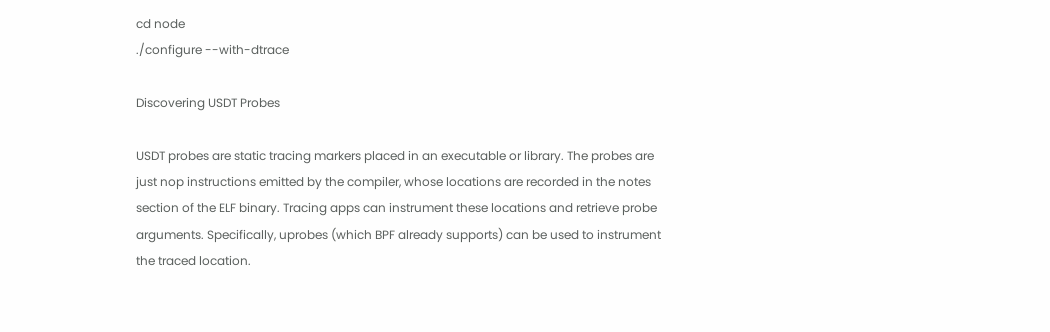cd node
./configure --with-dtrace

Discovering USDT Probes

USDT probes are static tracing markers placed in an executable or library. The probes are just nop instructions emitted by the compiler, whose locations are recorded in the notes section of the ELF binary. Tracing apps can instrument these locations and retrieve probe arguments. Specifically, uprobes (which BPF already supports) can be used to instrument the traced location.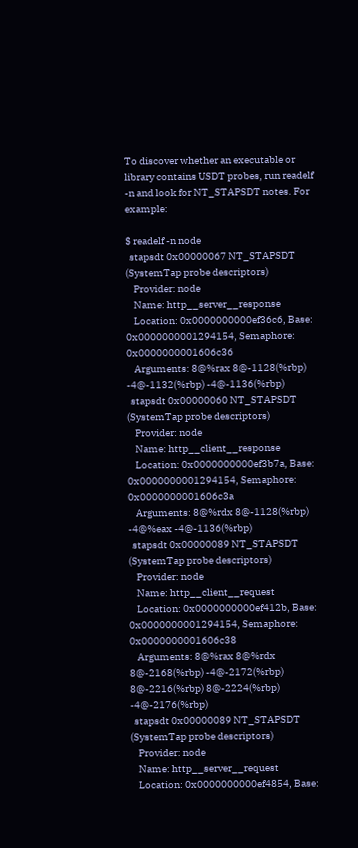To discover whether an executable or library contains USDT probes, run readelf -n and look for NT_STAPSDT notes. For example:

$ readelf -n node
  stapsdt 0x00000067 NT_STAPSDT (SystemTap probe descriptors)
    Provider: node
    Name: http__server__response
    Location: 0x0000000000ef36c6, Base: 0x0000000001294154, Semaphore: 0x0000000001606c36
    Arguments: 8@%rax 8@-1128(%rbp) -4@-1132(%rbp) -4@-1136(%rbp)
  stapsdt 0x00000060 NT_STAPSDT (SystemTap probe descriptors)
    Provider: node
    Name: http__client__response
    Location: 0x0000000000ef3b7a, Base: 0x0000000001294154, Semaphore: 0x0000000001606c3a
    Arguments: 8@%rdx 8@-1128(%rbp) -4@%eax -4@-1136(%rbp)
  stapsdt 0x00000089 NT_STAPSDT (SystemTap probe descriptors)
    Provider: node
    Name: http__client__request
    Location: 0x0000000000ef412b, Base: 0x0000000001294154, Semaphore: 0x0000000001606c38
    Arguments: 8@%rax 8@%rdx 8@-2168(%rbp) -4@-2172(%rbp) 8@-2216(%rbp) 8@-2224(%rbp) -4@-2176(%rbp)
  stapsdt 0x00000089 NT_STAPSDT (SystemTap probe descriptors)
    Provider: node
    Name: http__server__request
    Location: 0x0000000000ef4854, Base: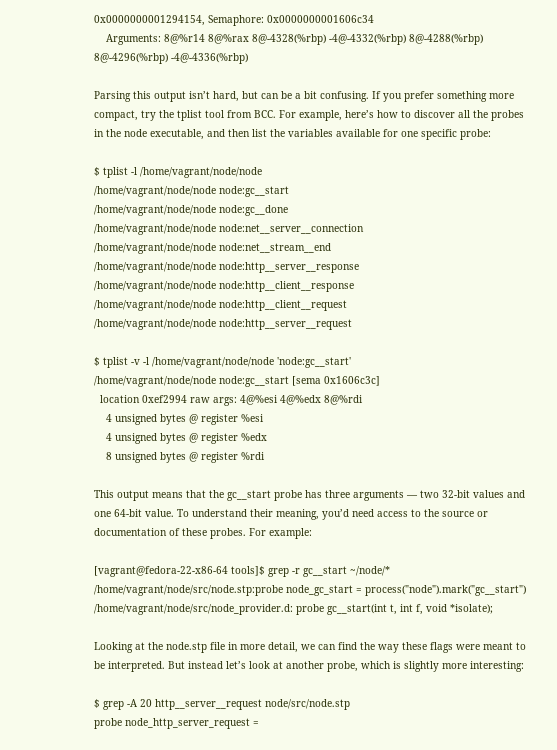0x0000000001294154, Semaphore: 0x0000000001606c34
    Arguments: 8@%r14 8@%rax 8@-4328(%rbp) -4@-4332(%rbp) 8@-4288(%rbp) 8@-4296(%rbp) -4@-4336(%rbp)

Parsing this output isn’t hard, but can be a bit confusing. If you prefer something more compact, try the tplist tool from BCC. For example, here’s how to discover all the probes in the node executable, and then list the variables available for one specific probe:

$ tplist -l /home/vagrant/node/node
/home/vagrant/node/node node:gc__start
/home/vagrant/node/node node:gc__done
/home/vagrant/node/node node:net__server__connection
/home/vagrant/node/node node:net__stream__end
/home/vagrant/node/node node:http__server__response
/home/vagrant/node/node node:http__client__response
/home/vagrant/node/node node:http__client__request
/home/vagrant/node/node node:http__server__request

$ tplist -v -l /home/vagrant/node/node 'node:gc__start'
/home/vagrant/node/node node:gc__start [sema 0x1606c3c]
  location 0xef2994 raw args: 4@%esi 4@%edx 8@%rdi
    4 unsigned bytes @ register %esi
    4 unsigned bytes @ register %edx
    8 unsigned bytes @ register %rdi

This output means that the gc__start probe has three arguments — two 32-bit values and one 64-bit value. To understand their meaning, you’d need access to the source or documentation of these probes. For example:

[vagrant@fedora-22-x86-64 tools]$ grep -r gc__start ~/node/*
/home/vagrant/node/src/node.stp:probe node_gc_start = process("node").mark("gc__start")
/home/vagrant/node/src/node_provider.d: probe gc__start(int t, int f, void *isolate);

Looking at the node.stp file in more detail, we can find the way these flags were meant to be interpreted. But instead let’s look at another probe, which is slightly more interesting:

$ grep -A 20 http__server__request node/src/node.stp
probe node_http_server_request =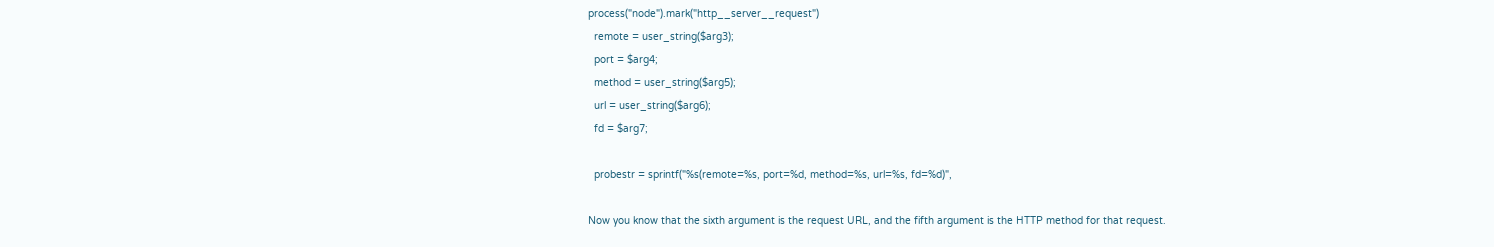process("node").mark("http__server__request")
  remote = user_string($arg3);
  port = $arg4;
  method = user_string($arg5);
  url = user_string($arg6);
  fd = $arg7;

  probestr = sprintf("%s(remote=%s, port=%d, method=%s, url=%s, fd=%d)",

Now you know that the sixth argument is the request URL, and the fifth argument is the HTTP method for that request.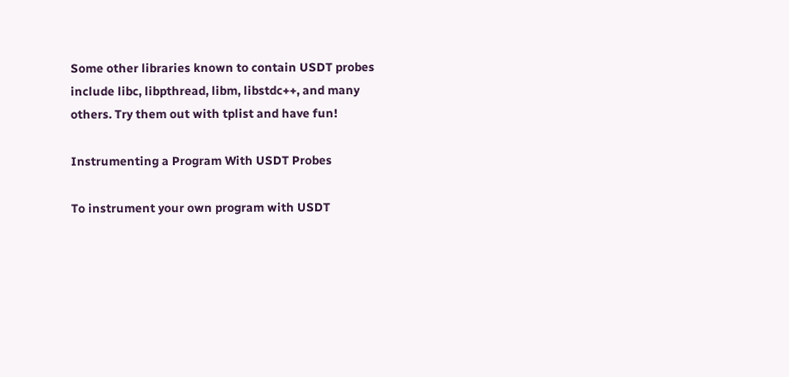Some other libraries known to contain USDT probes include libc, libpthread, libm, libstdc++, and many others. Try them out with tplist and have fun!

Instrumenting a Program With USDT Probes

To instrument your own program with USDT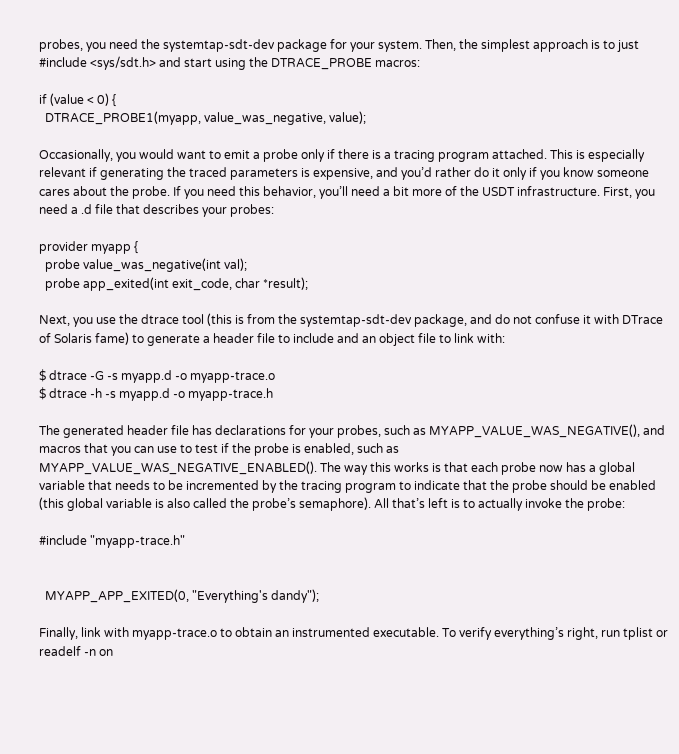probes, you need the systemtap-sdt-dev package for your system. Then, the simplest approach is to just #include <sys/sdt.h> and start using the DTRACE_PROBE macros:

if (value < 0) {
  DTRACE_PROBE1(myapp, value_was_negative, value);

Occasionally, you would want to emit a probe only if there is a tracing program attached. This is especially relevant if generating the traced parameters is expensive, and you’d rather do it only if you know someone cares about the probe. If you need this behavior, you’ll need a bit more of the USDT infrastructure. First, you need a .d file that describes your probes:

provider myapp {
  probe value_was_negative(int val);
  probe app_exited(int exit_code, char *result);

Next, you use the dtrace tool (this is from the systemtap-sdt-dev package, and do not confuse it with DTrace of Solaris fame) to generate a header file to include and an object file to link with:

$ dtrace -G -s myapp.d -o myapp-trace.o
$ dtrace -h -s myapp.d -o myapp-trace.h

The generated header file has declarations for your probes, such as MYAPP_VALUE_WAS_NEGATIVE(), and macros that you can use to test if the probe is enabled, such as MYAPP_VALUE_WAS_NEGATIVE_ENABLED(). The way this works is that each probe now has a global variable that needs to be incremented by the tracing program to indicate that the probe should be enabled (this global variable is also called the probe’s semaphore). All that’s left is to actually invoke the probe:

#include "myapp-trace.h"


  MYAPP_APP_EXITED(0, "Everything's dandy");

Finally, link with myapp-trace.o to obtain an instrumented executable. To verify everything’s right, run tplist or readelf -n on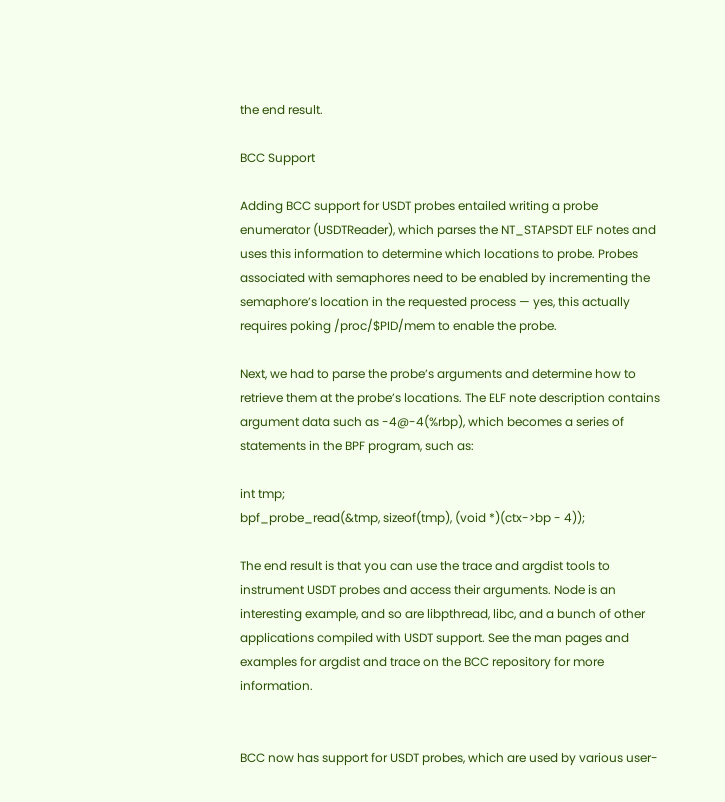the end result.

BCC Support

Adding BCC support for USDT probes entailed writing a probe enumerator (USDTReader), which parses the NT_STAPSDT ELF notes and uses this information to determine which locations to probe. Probes associated with semaphores need to be enabled by incrementing the semaphore’s location in the requested process — yes, this actually requires poking /proc/$PID/mem to enable the probe.

Next, we had to parse the probe’s arguments and determine how to retrieve them at the probe’s locations. The ELF note description contains argument data such as -4@-4(%rbp), which becomes a series of statements in the BPF program, such as:

int tmp;
bpf_probe_read(&tmp, sizeof(tmp), (void *)(ctx->bp - 4));

The end result is that you can use the trace and argdist tools to instrument USDT probes and access their arguments. Node is an interesting example, and so are libpthread, libc, and a bunch of other applications compiled with USDT support. See the man pages and examples for argdist and trace on the BCC repository for more information.


BCC now has support for USDT probes, which are used by various user-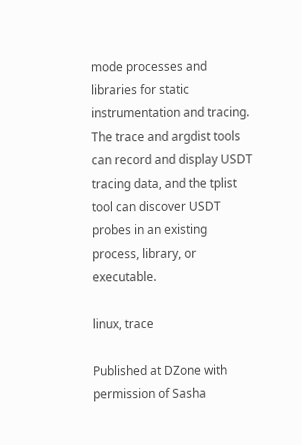mode processes and libraries for static instrumentation and tracing. The trace and argdist tools can record and display USDT tracing data, and the tplist tool can discover USDT probes in an existing process, library, or executable.

linux, trace

Published at DZone with permission of Sasha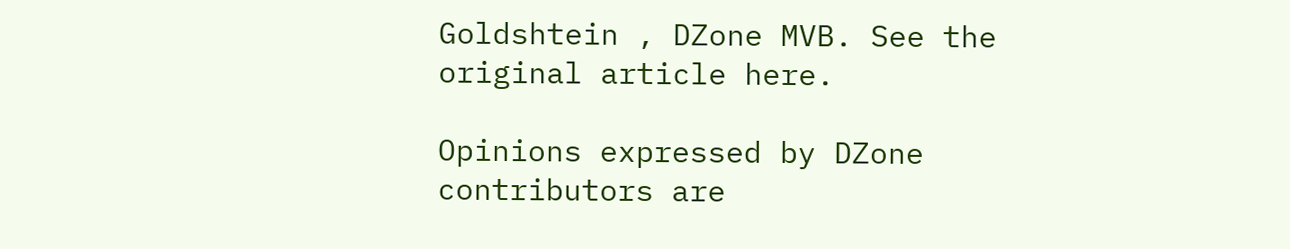Goldshtein , DZone MVB. See the original article here.

Opinions expressed by DZone contributors are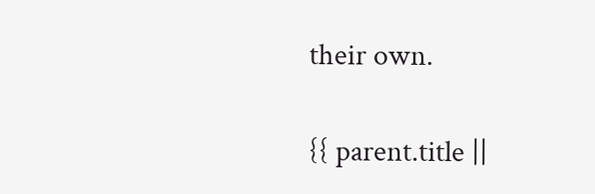their own.

{{ parent.title ||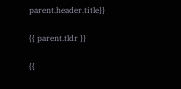parent.header.title}}

{{ parent.tldr }}

{{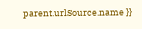parent.urlSource.name }}